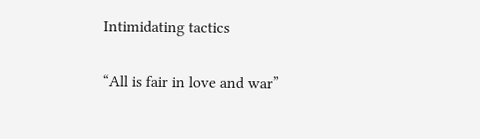Intimidating tactics

“All is fair in love and war”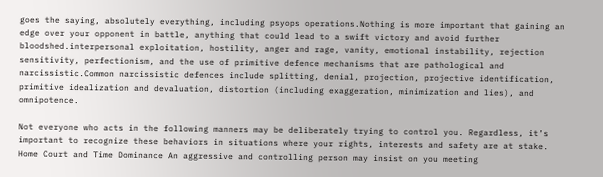goes the saying, absolutely everything, including psyops operations.Nothing is more important that gaining an edge over your opponent in battle, anything that could lead to a swift victory and avoid further bloodshed.interpersonal exploitation, hostility, anger and rage, vanity, emotional instability, rejection sensitivity, perfectionism, and the use of primitive defence mechanisms that are pathological and narcissistic.Common narcissistic defences include splitting, denial, projection, projective identification, primitive idealization and devaluation, distortion (including exaggeration, minimization and lies), and omnipotence.

Not everyone who acts in the following manners may be deliberately trying to control you. Regardless, it’s important to recognize these behaviors in situations where your rights, interests and safety are at stake. Home Court and Time Dominance An aggressive and controlling person may insist on you meeting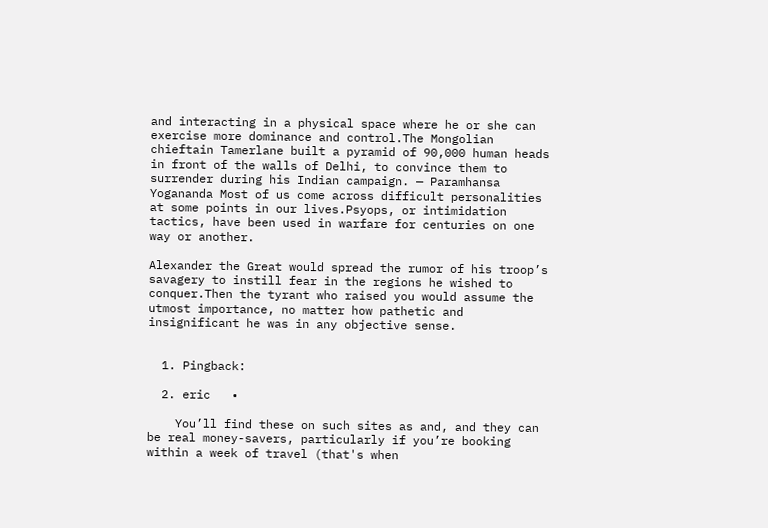and interacting in a physical space where he or she can exercise more dominance and control.The Mongolian chieftain Tamerlane built a pyramid of 90,000 human heads in front of the walls of Delhi, to convince them to surrender during his Indian campaign. — Paramhansa Yogananda Most of us come across difficult personalities at some points in our lives.Psyops, or intimidation tactics, have been used in warfare for centuries on one way or another.

Alexander the Great would spread the rumor of his troop’s savagery to instill fear in the regions he wished to conquer.Then the tyrant who raised you would assume the utmost importance, no matter how pathetic and insignificant he was in any objective sense.


  1. Pingback:

  2. eric   •

    You’ll find these on such sites as and, and they can be real money-savers, particularly if you’re booking within a week of travel (that's when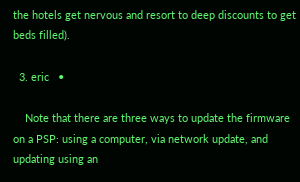the hotels get nervous and resort to deep discounts to get beds filled).

  3. eric   •

    Note that there are three ways to update the firmware on a PSP: using a computer, via network update, and updating using an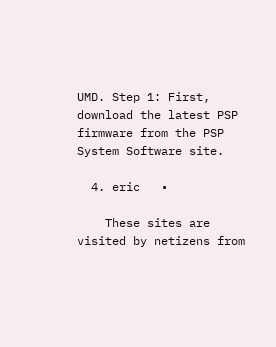UMD. Step 1: First, download the latest PSP firmware from the PSP System Software site.

  4. eric   •

    These sites are visited by netizens from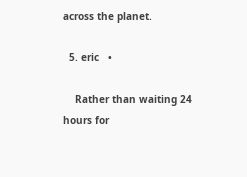across the planet.

  5. eric   •

    Rather than waiting 24 hours for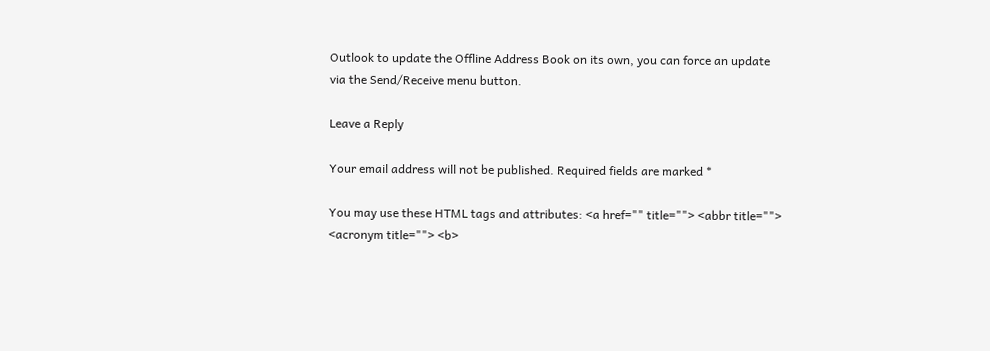Outlook to update the Offline Address Book on its own, you can force an update via the Send/Receive menu button.

Leave a Reply

Your email address will not be published. Required fields are marked *

You may use these HTML tags and attributes: <a href="" title=""> <abbr title=""> <acronym title=""> <b>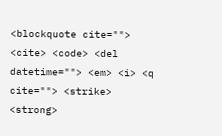<blockquote cite=""> <cite> <code> <del datetime=""> <em> <i> <q cite=""> <strike> <strong>